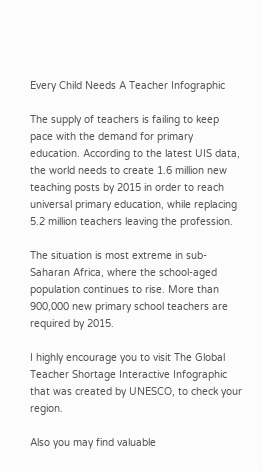Every Child Needs A Teacher Infographic

The supply of teachers is failing to keep pace with the demand for primary education. According to the latest UIS data, the world needs to create 1.6 million new teaching posts by 2015 in order to reach universal primary education, while replacing 5.2 million teachers leaving the profession.

The situation is most extreme in sub-Saharan Africa, where the school-aged population continues to rise. More than 900,000 new primary school teachers are required by 2015.

I highly encourage you to visit The Global Teacher Shortage Interactive Infographic that was created by UNESCO, to check your region.

Also you may find valuable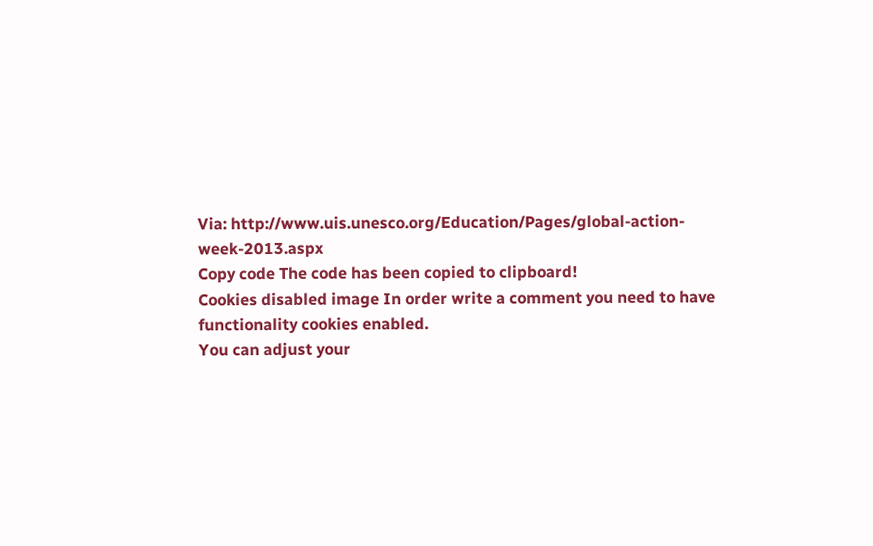Via: http://www.uis.unesco.org/Education/Pages/global-action-week-2013.aspx
Copy code The code has been copied to clipboard!
Cookies disabled image In order write a comment you need to have functionality cookies enabled.
You can adjust your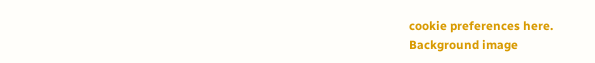cookie preferences here.
Background image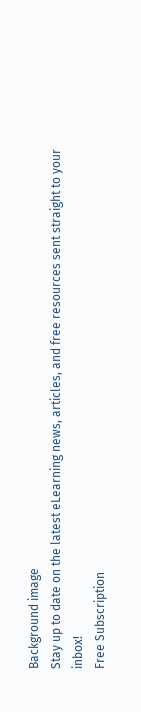Background image
Stay up to date on the latest eLearning news, articles, and free resources sent straight to your inbox!
Free Subscription